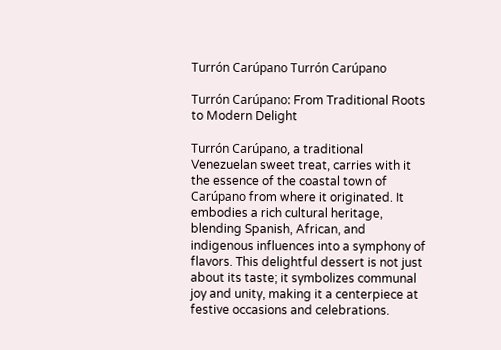Turrón Carúpano Turrón Carúpano

Turrón Carúpano: From Traditional Roots to Modern Delight

Turrón Carúpano, a traditional Venezuelan sweet treat, carries with it the essence of the coastal town of Carúpano from where it originated. It embodies a rich cultural heritage, blending Spanish, African, and indigenous influences into a symphony of flavors. This delightful dessert is not just about its taste; it symbolizes communal joy and unity, making it a centerpiece at festive occasions and celebrations.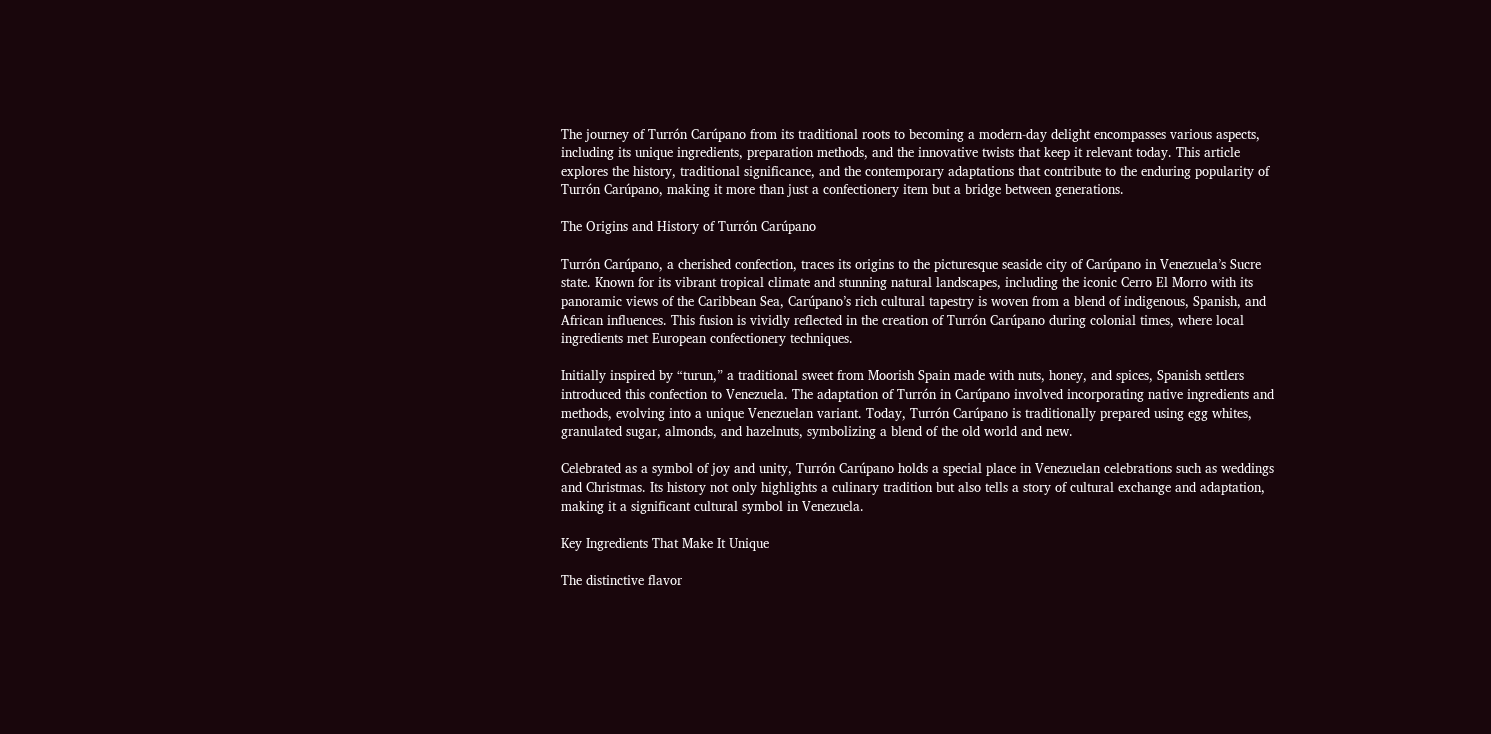The journey of Turrón Carúpano from its traditional roots to becoming a modern-day delight encompasses various aspects, including its unique ingredients, preparation methods, and the innovative twists that keep it relevant today. This article explores the history, traditional significance, and the contemporary adaptations that contribute to the enduring popularity of Turrón Carúpano, making it more than just a confectionery item but a bridge between generations.

The Origins and History of Turrón Carúpano

Turrón Carúpano, a cherished confection, traces its origins to the picturesque seaside city of Carúpano in Venezuela’s Sucre state. Known for its vibrant tropical climate and stunning natural landscapes, including the iconic Cerro El Morro with its panoramic views of the Caribbean Sea, Carúpano’s rich cultural tapestry is woven from a blend of indigenous, Spanish, and African influences. This fusion is vividly reflected in the creation of Turrón Carúpano during colonial times, where local ingredients met European confectionery techniques.

Initially inspired by “turun,” a traditional sweet from Moorish Spain made with nuts, honey, and spices, Spanish settlers introduced this confection to Venezuela. The adaptation of Turrón in Carúpano involved incorporating native ingredients and methods, evolving into a unique Venezuelan variant. Today, Turrón Carúpano is traditionally prepared using egg whites, granulated sugar, almonds, and hazelnuts, symbolizing a blend of the old world and new.

Celebrated as a symbol of joy and unity, Turrón Carúpano holds a special place in Venezuelan celebrations such as weddings and Christmas. Its history not only highlights a culinary tradition but also tells a story of cultural exchange and adaptation, making it a significant cultural symbol in Venezuela.

Key Ingredients That Make It Unique

The distinctive flavor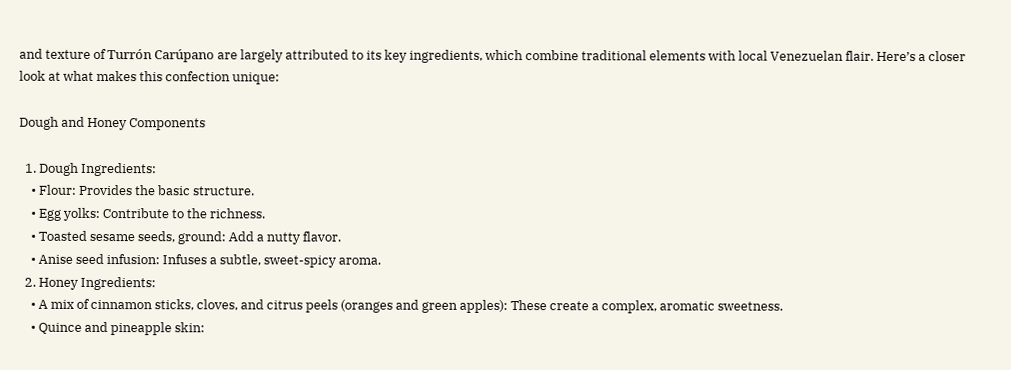and texture of Turrón Carúpano are largely attributed to its key ingredients, which combine traditional elements with local Venezuelan flair. Here’s a closer look at what makes this confection unique:

Dough and Honey Components

  1. Dough Ingredients:
    • Flour: Provides the basic structure.
    • Egg yolks: Contribute to the richness.
    • Toasted sesame seeds, ground: Add a nutty flavor.
    • Anise seed infusion: Infuses a subtle, sweet-spicy aroma.
  2. Honey Ingredients:
    • A mix of cinnamon sticks, cloves, and citrus peels (oranges and green apples): These create a complex, aromatic sweetness.
    • Quince and pineapple skin: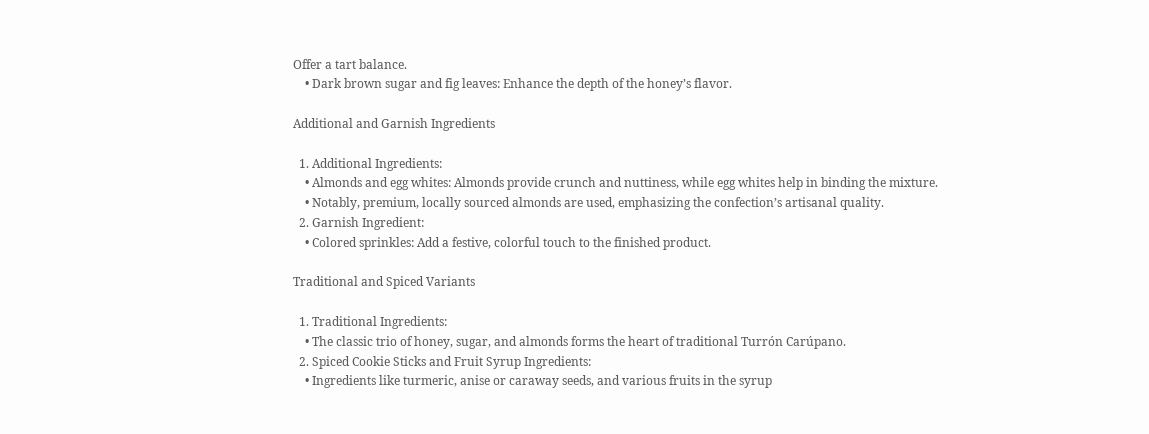Offer a tart balance.
    • Dark brown sugar and fig leaves: Enhance the depth of the honey’s flavor.

Additional and Garnish Ingredients

  1. Additional Ingredients:
    • Almonds and egg whites: Almonds provide crunch and nuttiness, while egg whites help in binding the mixture.
    • Notably, premium, locally sourced almonds are used, emphasizing the confection’s artisanal quality.
  2. Garnish Ingredient:
    • Colored sprinkles: Add a festive, colorful touch to the finished product.

Traditional and Spiced Variants

  1. Traditional Ingredients:
    • The classic trio of honey, sugar, and almonds forms the heart of traditional Turrón Carúpano.
  2. Spiced Cookie Sticks and Fruit Syrup Ingredients:
    • Ingredients like turmeric, anise or caraway seeds, and various fruits in the syrup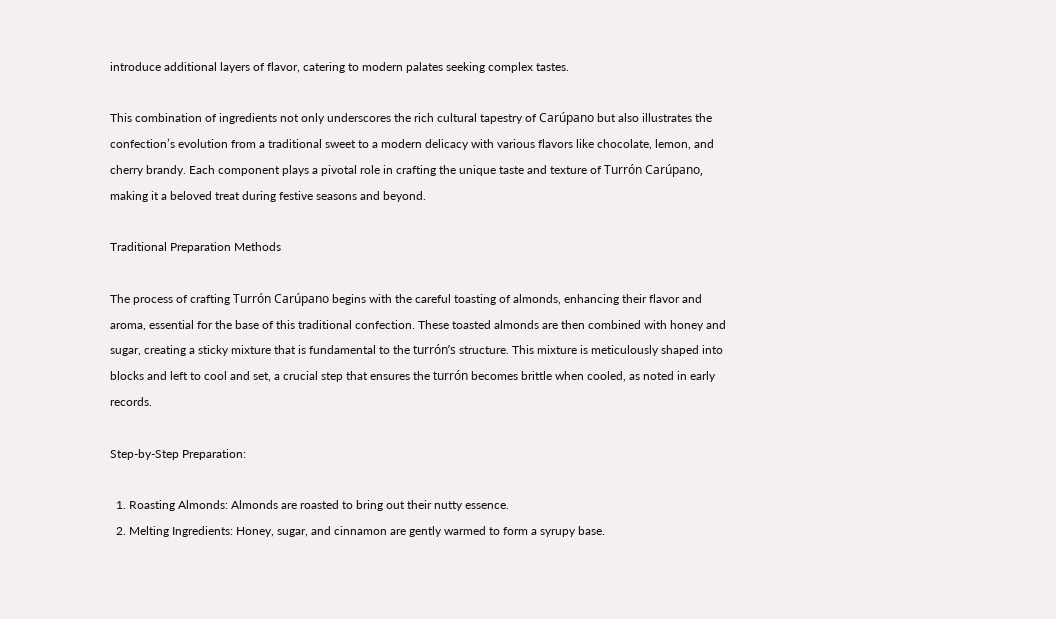introduce additional layers of flavor, catering to modern palates seeking complex tastes.

This combination of ingredients not only underscores the rich cultural tapestry of Carúpano but also illustrates the confection’s evolution from a traditional sweet to a modern delicacy with various flavors like chocolate, lemon, and cherry brandy. Each component plays a pivotal role in crafting the unique taste and texture of Turrón Carúpano, making it a beloved treat during festive seasons and beyond.

Traditional Preparation Methods

The process of crafting Turrón Carúpano begins with the careful toasting of almonds, enhancing their flavor and aroma, essential for the base of this traditional confection. These toasted almonds are then combined with honey and sugar, creating a sticky mixture that is fundamental to the turrón’s structure. This mixture is meticulously shaped into blocks and left to cool and set, a crucial step that ensures the turrón becomes brittle when cooled, as noted in early records.

Step-by-Step Preparation:

  1. Roasting Almonds: Almonds are roasted to bring out their nutty essence.
  2. Melting Ingredients: Honey, sugar, and cinnamon are gently warmed to form a syrupy base.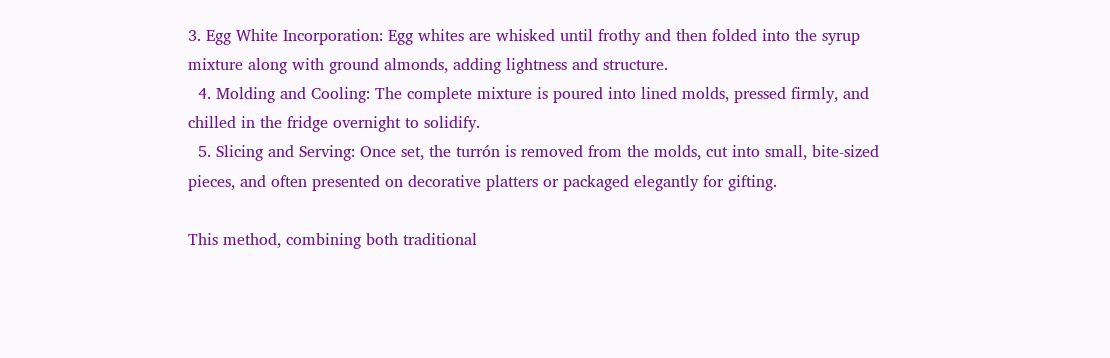3. Egg White Incorporation: Egg whites are whisked until frothy and then folded into the syrup mixture along with ground almonds, adding lightness and structure.
  4. Molding and Cooling: The complete mixture is poured into lined molds, pressed firmly, and chilled in the fridge overnight to solidify.
  5. Slicing and Serving: Once set, the turrón is removed from the molds, cut into small, bite-sized pieces, and often presented on decorative platters or packaged elegantly for gifting.

This method, combining both traditional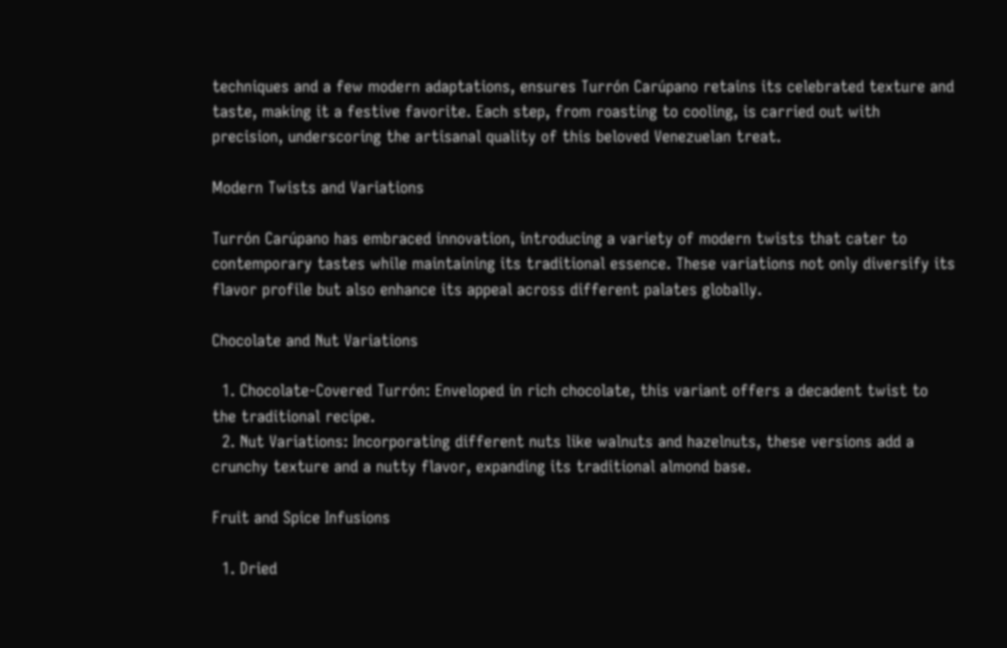techniques and a few modern adaptations, ensures Turrón Carúpano retains its celebrated texture and taste, making it a festive favorite. Each step, from roasting to cooling, is carried out with precision, underscoring the artisanal quality of this beloved Venezuelan treat.

Modern Twists and Variations

Turrón Carúpano has embraced innovation, introducing a variety of modern twists that cater to contemporary tastes while maintaining its traditional essence. These variations not only diversify its flavor profile but also enhance its appeal across different palates globally.

Chocolate and Nut Variations

  1. Chocolate-Covered Turrón: Enveloped in rich chocolate, this variant offers a decadent twist to the traditional recipe.
  2. Nut Variations: Incorporating different nuts like walnuts and hazelnuts, these versions add a crunchy texture and a nutty flavor, expanding its traditional almond base.

Fruit and Spice Infusions

  1. Dried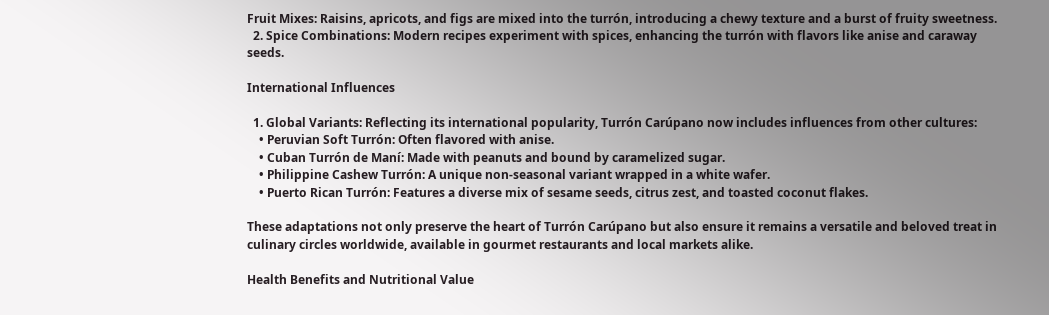Fruit Mixes: Raisins, apricots, and figs are mixed into the turrón, introducing a chewy texture and a burst of fruity sweetness.
  2. Spice Combinations: Modern recipes experiment with spices, enhancing the turrón with flavors like anise and caraway seeds.

International Influences

  1. Global Variants: Reflecting its international popularity, Turrón Carúpano now includes influences from other cultures:
    • Peruvian Soft Turrón: Often flavored with anise.
    • Cuban Turrón de Maní: Made with peanuts and bound by caramelized sugar.
    • Philippine Cashew Turrón: A unique non-seasonal variant wrapped in a white wafer.
    • Puerto Rican Turrón: Features a diverse mix of sesame seeds, citrus zest, and toasted coconut flakes.

These adaptations not only preserve the heart of Turrón Carúpano but also ensure it remains a versatile and beloved treat in culinary circles worldwide, available in gourmet restaurants and local markets alike.

Health Benefits and Nutritional Value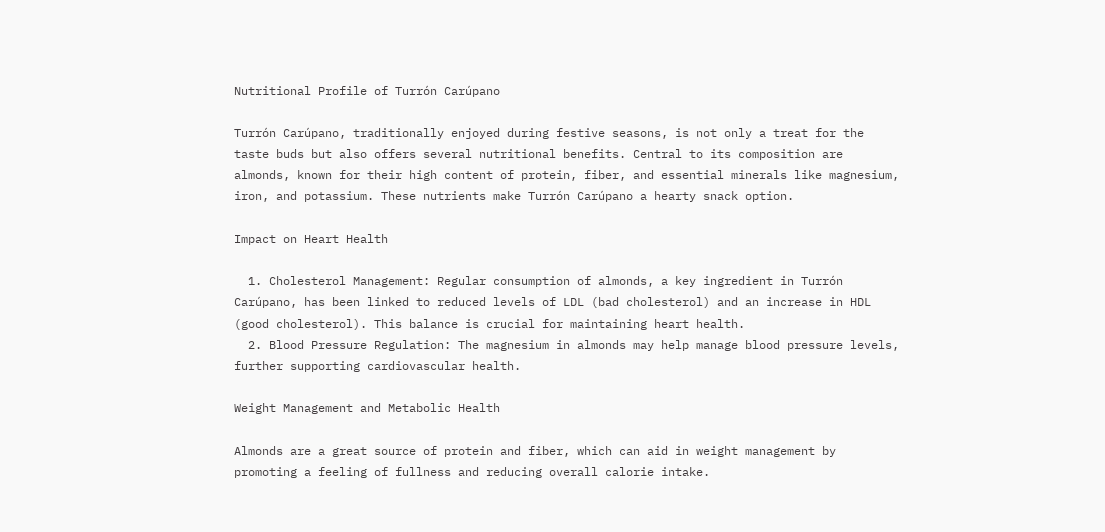Nutritional Profile of Turrón Carúpano

Turrón Carúpano, traditionally enjoyed during festive seasons, is not only a treat for the taste buds but also offers several nutritional benefits. Central to its composition are almonds, known for their high content of protein, fiber, and essential minerals like magnesium, iron, and potassium. These nutrients make Turrón Carúpano a hearty snack option.

Impact on Heart Health

  1. Cholesterol Management: Regular consumption of almonds, a key ingredient in Turrón Carúpano, has been linked to reduced levels of LDL (bad cholesterol) and an increase in HDL (good cholesterol). This balance is crucial for maintaining heart health.
  2. Blood Pressure Regulation: The magnesium in almonds may help manage blood pressure levels, further supporting cardiovascular health.

Weight Management and Metabolic Health

Almonds are a great source of protein and fiber, which can aid in weight management by promoting a feeling of fullness and reducing overall calorie intake.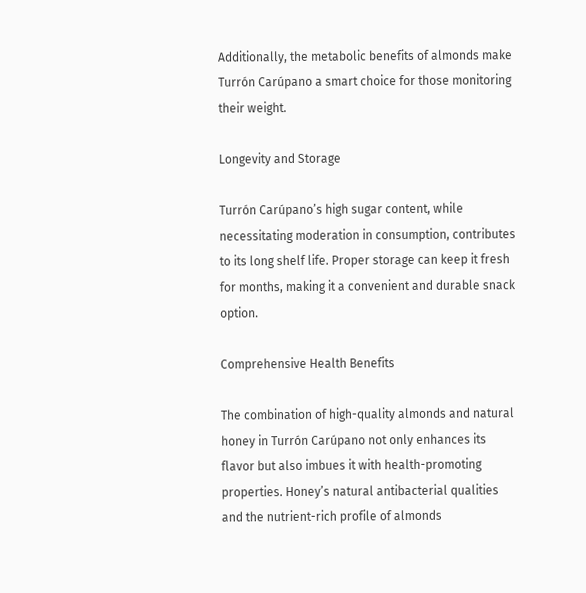Additionally, the metabolic benefits of almonds make Turrón Carúpano a smart choice for those monitoring their weight.

Longevity and Storage

Turrón Carúpano’s high sugar content, while necessitating moderation in consumption, contributes to its long shelf life. Proper storage can keep it fresh for months, making it a convenient and durable snack option.

Comprehensive Health Benefits

The combination of high-quality almonds and natural honey in Turrón Carúpano not only enhances its flavor but also imbues it with health-promoting properties. Honey’s natural antibacterial qualities and the nutrient-rich profile of almonds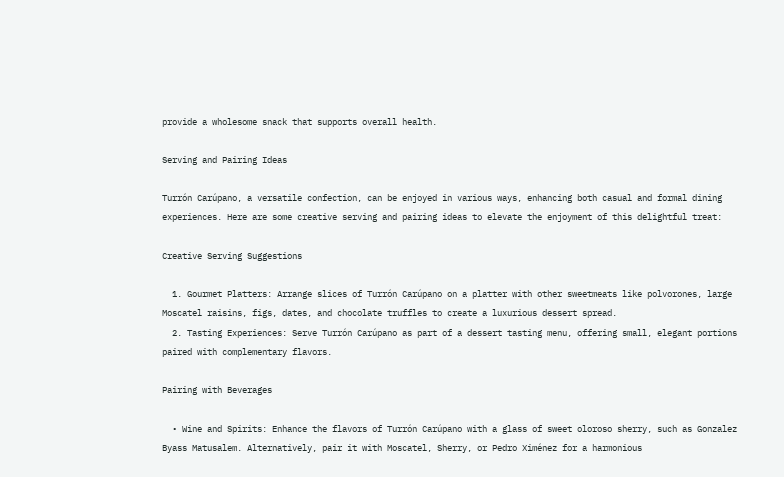provide a wholesome snack that supports overall health.

Serving and Pairing Ideas

Turrón Carúpano, a versatile confection, can be enjoyed in various ways, enhancing both casual and formal dining experiences. Here are some creative serving and pairing ideas to elevate the enjoyment of this delightful treat:

Creative Serving Suggestions

  1. Gourmet Platters: Arrange slices of Turrón Carúpano on a platter with other sweetmeats like polvorones, large Moscatel raisins, figs, dates, and chocolate truffles to create a luxurious dessert spread.
  2. Tasting Experiences: Serve Turrón Carúpano as part of a dessert tasting menu, offering small, elegant portions paired with complementary flavors.

Pairing with Beverages

  • Wine and Spirits: Enhance the flavors of Turrón Carúpano with a glass of sweet oloroso sherry, such as Gonzalez Byass Matusalem. Alternatively, pair it with Moscatel, Sherry, or Pedro Ximénez for a harmonious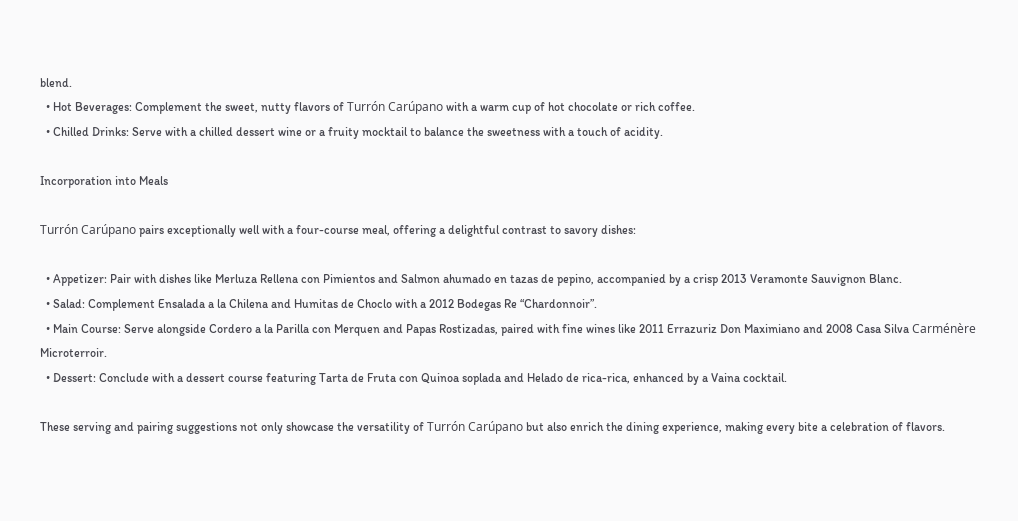blend.
  • Hot Beverages: Complement the sweet, nutty flavors of Turrón Carúpano with a warm cup of hot chocolate or rich coffee.
  • Chilled Drinks: Serve with a chilled dessert wine or a fruity mocktail to balance the sweetness with a touch of acidity.

Incorporation into Meals

Turrón Carúpano pairs exceptionally well with a four-course meal, offering a delightful contrast to savory dishes:

  • Appetizer: Pair with dishes like Merluza Rellena con Pimientos and Salmon ahumado en tazas de pepino, accompanied by a crisp 2013 Veramonte Sauvignon Blanc.
  • Salad: Complement Ensalada a la Chilena and Humitas de Choclo with a 2012 Bodegas Re “Chardonnoir”.
  • Main Course: Serve alongside Cordero a la Parilla con Merquen and Papas Rostizadas, paired with fine wines like 2011 Errazuriz Don Maximiano and 2008 Casa Silva Carménère Microterroir.
  • Dessert: Conclude with a dessert course featuring Tarta de Fruta con Quinoa soplada and Helado de rica-rica, enhanced by a Vaina cocktail.

These serving and pairing suggestions not only showcase the versatility of Turrón Carúpano but also enrich the dining experience, making every bite a celebration of flavors.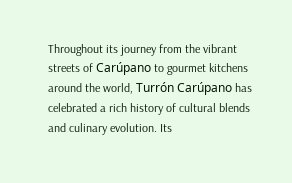Throughout its journey from the vibrant streets of Carúpano to gourmet kitchens around the world, Turrón Carúpano has celebrated a rich history of cultural blends and culinary evolution. Its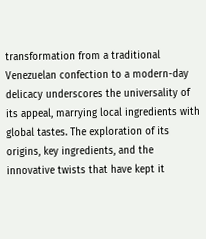transformation from a traditional Venezuelan confection to a modern-day delicacy underscores the universality of its appeal, marrying local ingredients with global tastes. The exploration of its origins, key ingredients, and the innovative twists that have kept it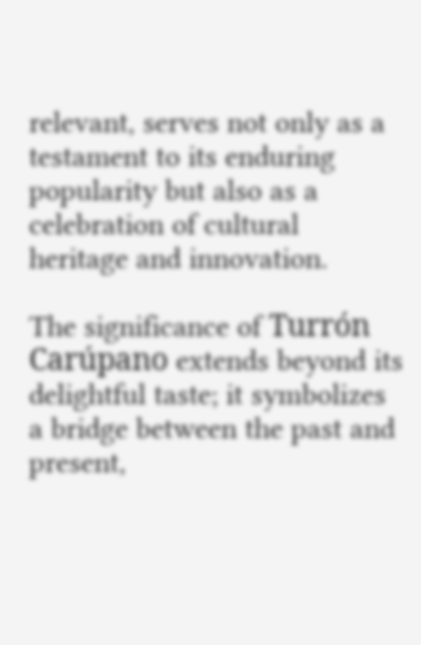relevant, serves not only as a testament to its enduring popularity but also as a celebration of cultural heritage and innovation.

The significance of Turrón Carúpano extends beyond its delightful taste; it symbolizes a bridge between the past and present,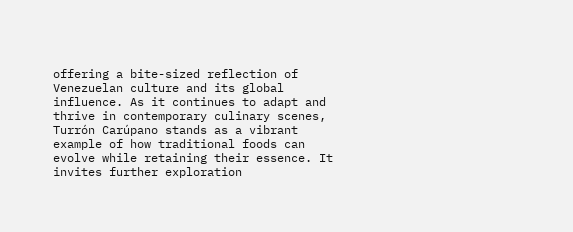offering a bite-sized reflection of Venezuelan culture and its global influence. As it continues to adapt and thrive in contemporary culinary scenes, Turrón Carúpano stands as a vibrant example of how traditional foods can evolve while retaining their essence. It invites further exploration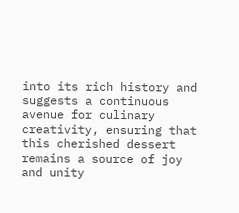into its rich history and suggests a continuous avenue for culinary creativity, ensuring that this cherished dessert remains a source of joy and unity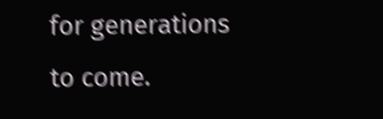for generations to come.